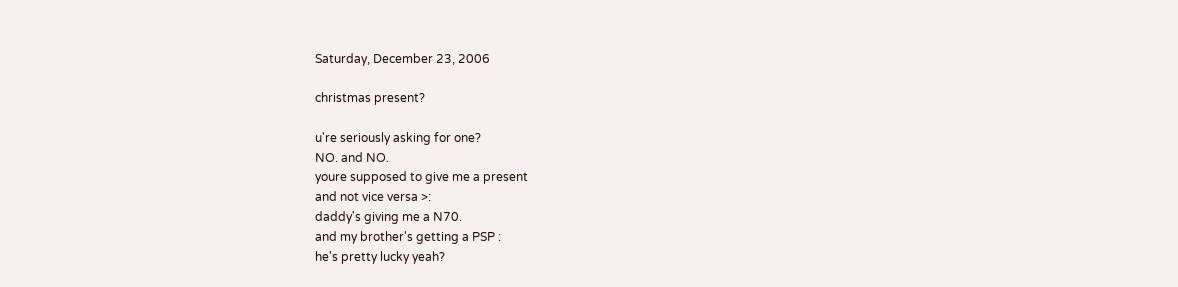Saturday, December 23, 2006

christmas present?

u're seriously asking for one?
NO. and NO.
youre supposed to give me a present
and not vice versa >:
daddy's giving me a N70.
and my brother's getting a PSP :
he's pretty lucky yeah?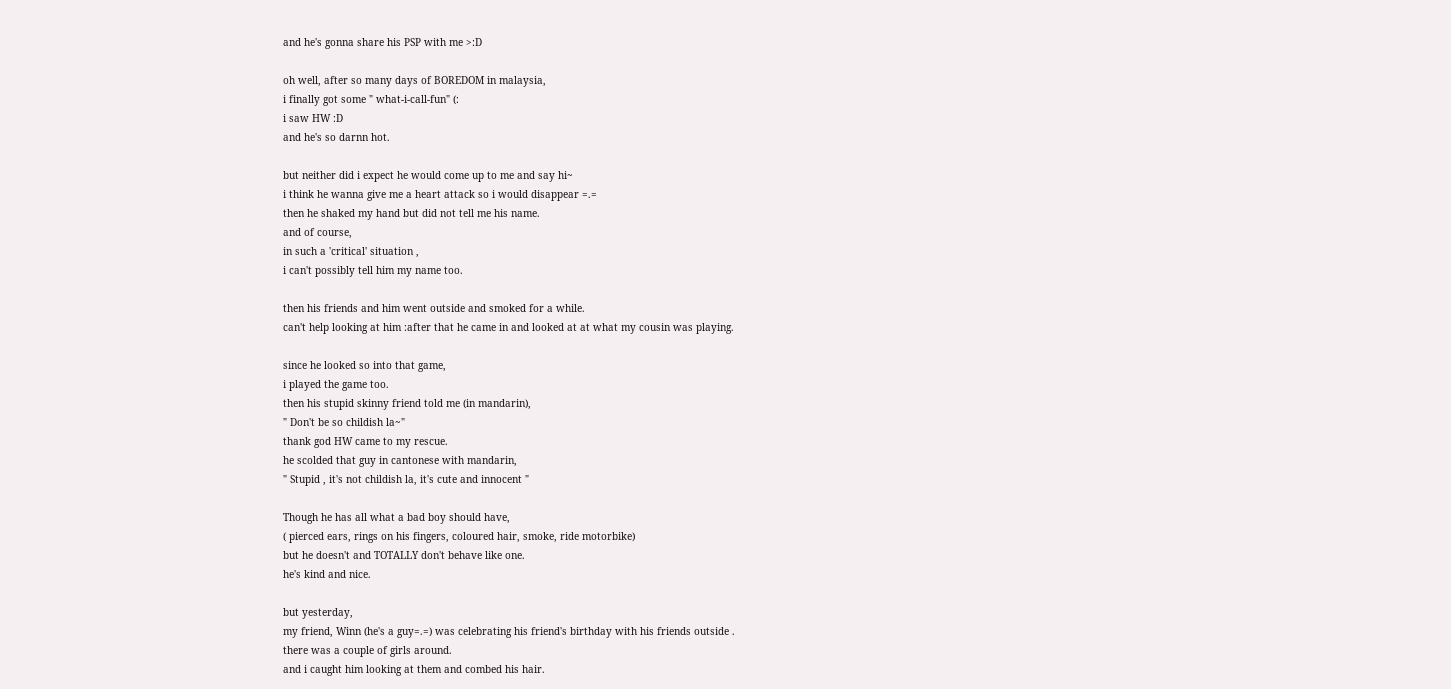and he's gonna share his PSP with me >:D

oh well, after so many days of BOREDOM in malaysia,
i finally got some " what-i-call-fun" (:
i saw HW :D
and he's so darnn hot.

but neither did i expect he would come up to me and say hi~
i think he wanna give me a heart attack so i would disappear =.=
then he shaked my hand but did not tell me his name.
and of course,
in such a 'critical' situation ,
i can't possibly tell him my name too.

then his friends and him went outside and smoked for a while.
can't help looking at him :after that he came in and looked at at what my cousin was playing.

since he looked so into that game,
i played the game too.
then his stupid skinny friend told me (in mandarin),
" Don't be so childish la~"
thank god HW came to my rescue.
he scolded that guy in cantonese with mandarin,
" Stupid , it's not childish la, it's cute and innocent "

Though he has all what a bad boy should have,
( pierced ears, rings on his fingers, coloured hair, smoke, ride motorbike)
but he doesn't and TOTALLY don't behave like one.
he's kind and nice.

but yesterday,
my friend, Winn (he's a guy=.=) was celebrating his friend's birthday with his friends outside .
there was a couple of girls around.
and i caught him looking at them and combed his hair.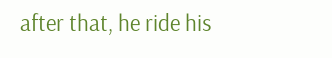after that, he ride his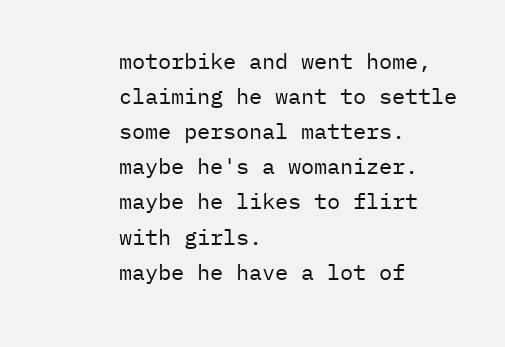motorbike and went home,
claiming he want to settle some personal matters.
maybe he's a womanizer.
maybe he likes to flirt with girls.
maybe he have a lot of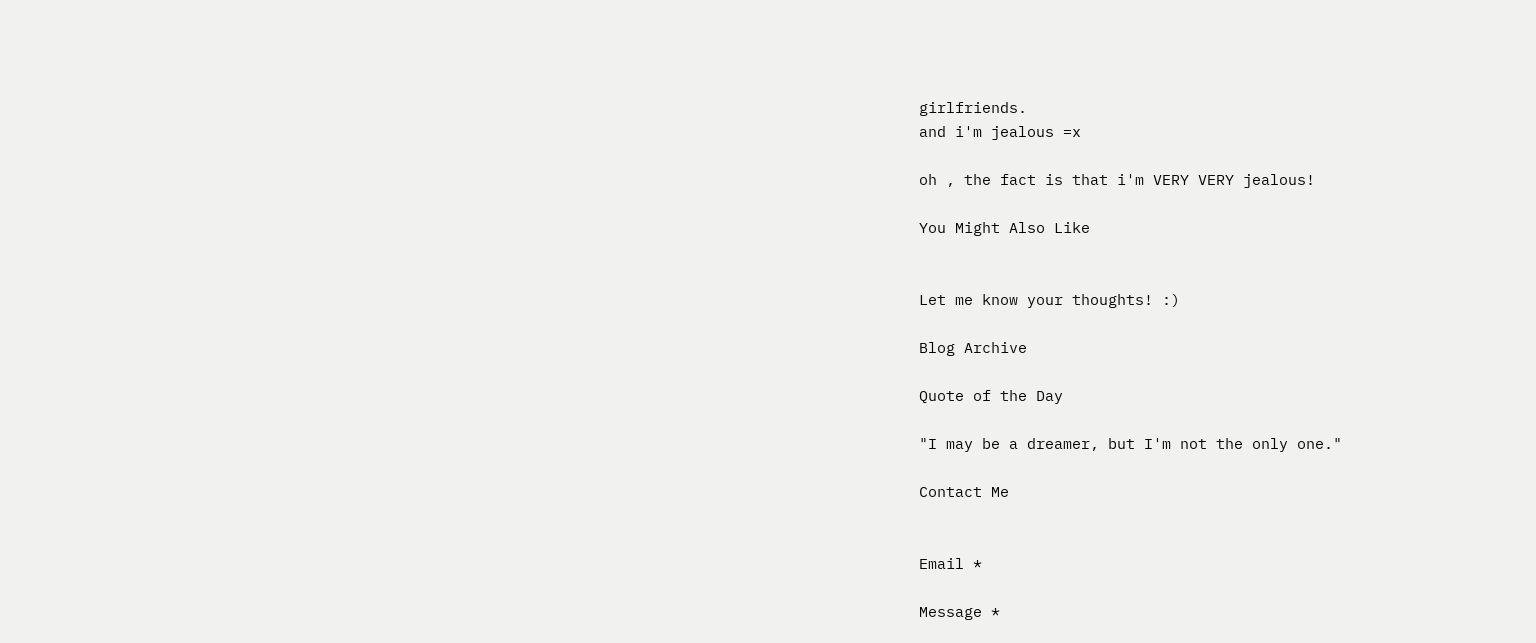girlfriends.
and i'm jealous =x

oh , the fact is that i'm VERY VERY jealous!

You Might Also Like


Let me know your thoughts! :)

Blog Archive

Quote of the Day

"I may be a dreamer, but I'm not the only one."

Contact Me


Email *

Message *